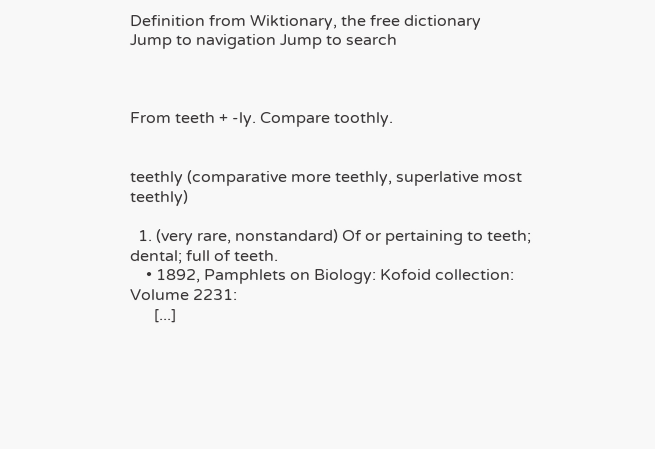Definition from Wiktionary, the free dictionary
Jump to navigation Jump to search



From teeth + -ly. Compare toothly.


teethly (comparative more teethly, superlative most teethly)

  1. (very rare, nonstandard) Of or pertaining to teeth; dental; full of teeth.
    • 1892, Pamphlets on Biology: Kofoid collection: Volume 2231:
      [...]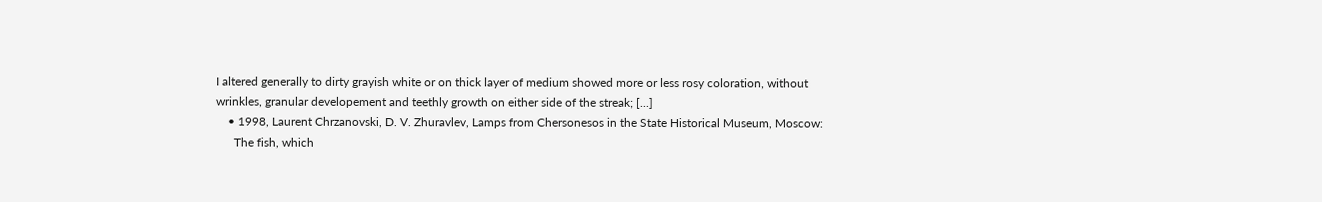I altered generally to dirty grayish white or on thick layer of medium showed more or less rosy coloration, without wrinkles, granular developement and teethly growth on either side of the streak; [...]
    • 1998, Laurent Chrzanovski, D. V. Zhuravlev, Lamps from Chersonesos in the State Historical Museum, Moscow:
      The fish, which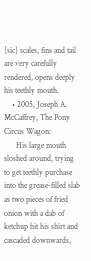[sic] scales, fins and tail are very carefully rendered, opens deeply his teethly mouth.
    • 2005, Joseph A. McCaffrey, The Pony Circus Wagon:
      His large mouth sloshed around, trying to get teethly purchase into the grease-filled slab as two pieces of fried onion with a dab of ketchup hit his shirt and cascaded downwards,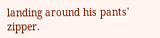landing around his pants' zipper.